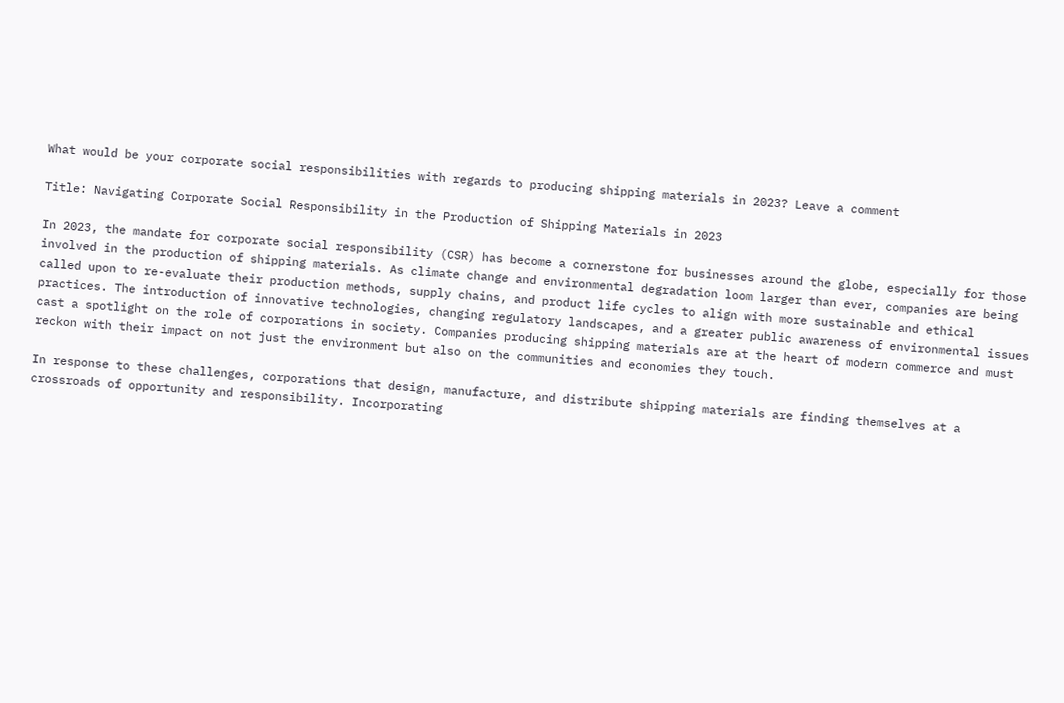What would be your corporate social responsibilities with regards to producing shipping materials in 2023? Leave a comment

Title: Navigating Corporate Social Responsibility in the Production of Shipping Materials in 2023

In 2023, the mandate for corporate social responsibility (CSR) has become a cornerstone for businesses around the globe, especially for those involved in the production of shipping materials. As climate change and environmental degradation loom larger than ever, companies are being called upon to re-evaluate their production methods, supply chains, and product life cycles to align with more sustainable and ethical practices. The introduction of innovative technologies, changing regulatory landscapes, and a greater public awareness of environmental issues cast a spotlight on the role of corporations in society. Companies producing shipping materials are at the heart of modern commerce and must reckon with their impact on not just the environment but also on the communities and economies they touch.

In response to these challenges, corporations that design, manufacture, and distribute shipping materials are finding themselves at a crossroads of opportunity and responsibility. Incorporating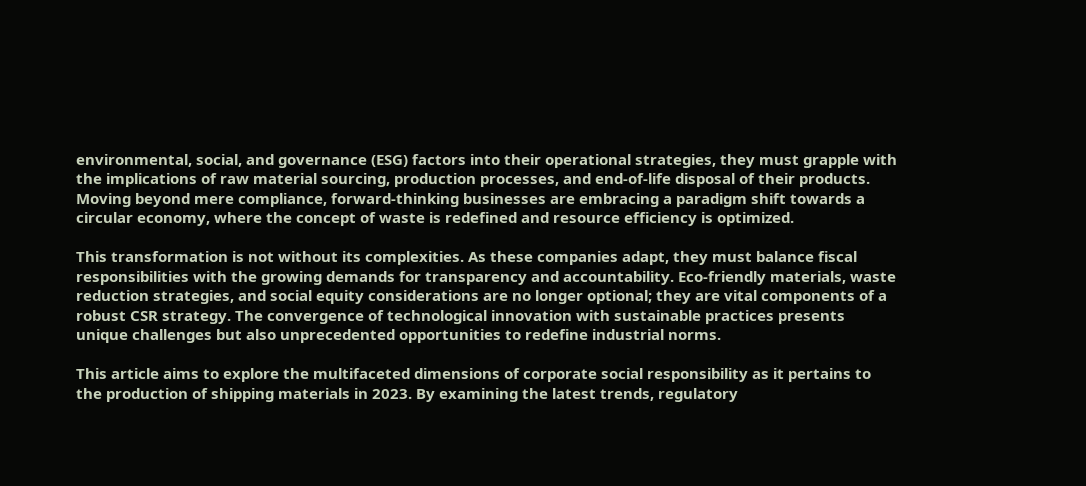environmental, social, and governance (ESG) factors into their operational strategies, they must grapple with the implications of raw material sourcing, production processes, and end-of-life disposal of their products. Moving beyond mere compliance, forward-thinking businesses are embracing a paradigm shift towards a circular economy, where the concept of waste is redefined and resource efficiency is optimized.

This transformation is not without its complexities. As these companies adapt, they must balance fiscal responsibilities with the growing demands for transparency and accountability. Eco-friendly materials, waste reduction strategies, and social equity considerations are no longer optional; they are vital components of a robust CSR strategy. The convergence of technological innovation with sustainable practices presents unique challenges but also unprecedented opportunities to redefine industrial norms.

This article aims to explore the multifaceted dimensions of corporate social responsibility as it pertains to the production of shipping materials in 2023. By examining the latest trends, regulatory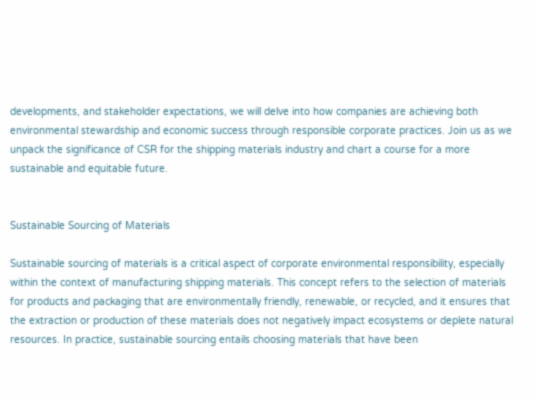developments, and stakeholder expectations, we will delve into how companies are achieving both environmental stewardship and economic success through responsible corporate practices. Join us as we unpack the significance of CSR for the shipping materials industry and chart a course for a more sustainable and equitable future.


Sustainable Sourcing of Materials

Sustainable sourcing of materials is a critical aspect of corporate environmental responsibility, especially within the context of manufacturing shipping materials. This concept refers to the selection of materials for products and packaging that are environmentally friendly, renewable, or recycled, and it ensures that the extraction or production of these materials does not negatively impact ecosystems or deplete natural resources. In practice, sustainable sourcing entails choosing materials that have been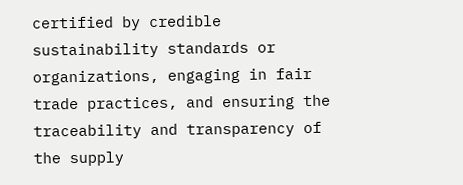certified by credible sustainability standards or organizations, engaging in fair trade practices, and ensuring the traceability and transparency of the supply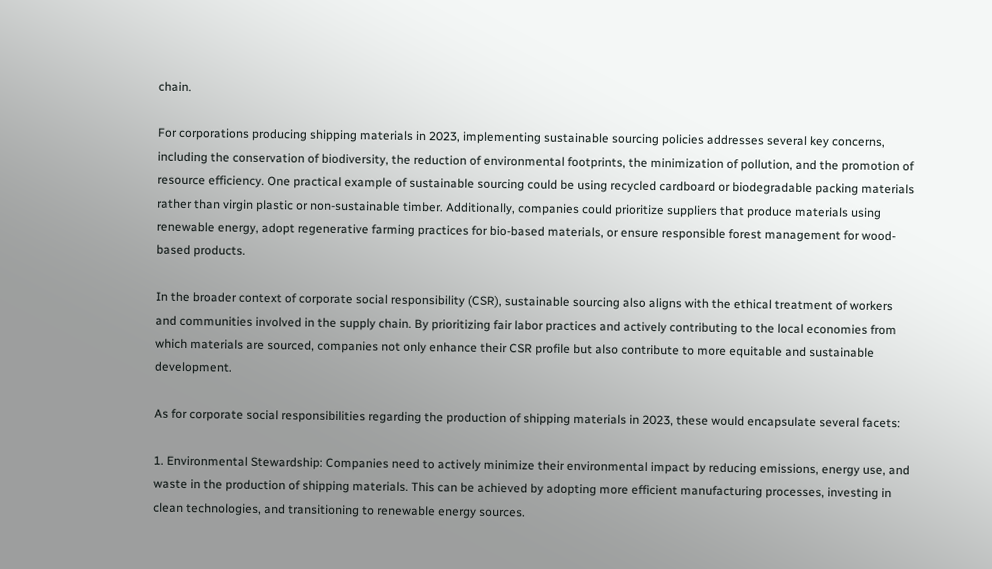chain.

For corporations producing shipping materials in 2023, implementing sustainable sourcing policies addresses several key concerns, including the conservation of biodiversity, the reduction of environmental footprints, the minimization of pollution, and the promotion of resource efficiency. One practical example of sustainable sourcing could be using recycled cardboard or biodegradable packing materials rather than virgin plastic or non-sustainable timber. Additionally, companies could prioritize suppliers that produce materials using renewable energy, adopt regenerative farming practices for bio-based materials, or ensure responsible forest management for wood-based products.

In the broader context of corporate social responsibility (CSR), sustainable sourcing also aligns with the ethical treatment of workers and communities involved in the supply chain. By prioritizing fair labor practices and actively contributing to the local economies from which materials are sourced, companies not only enhance their CSR profile but also contribute to more equitable and sustainable development.

As for corporate social responsibilities regarding the production of shipping materials in 2023, these would encapsulate several facets:

1. Environmental Stewardship: Companies need to actively minimize their environmental impact by reducing emissions, energy use, and waste in the production of shipping materials. This can be achieved by adopting more efficient manufacturing processes, investing in clean technologies, and transitioning to renewable energy sources.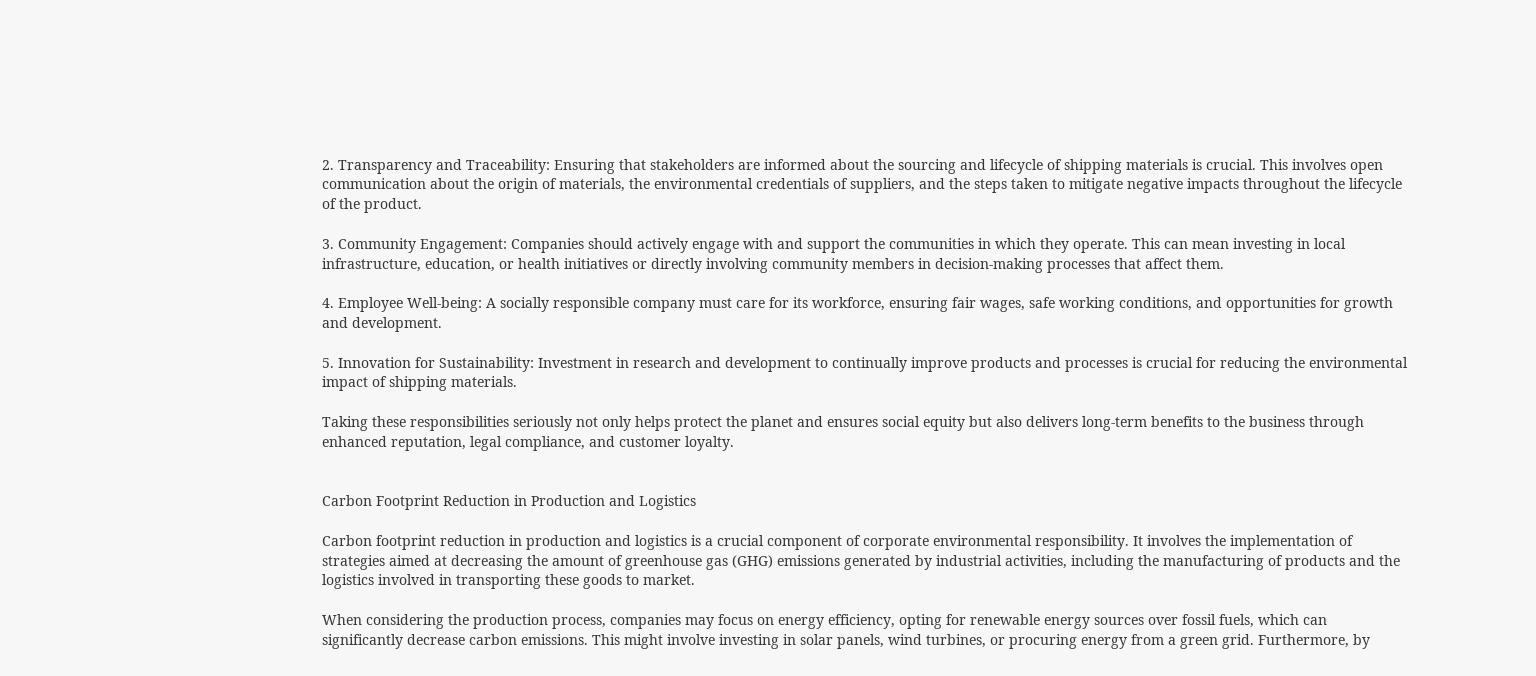2. Transparency and Traceability: Ensuring that stakeholders are informed about the sourcing and lifecycle of shipping materials is crucial. This involves open communication about the origin of materials, the environmental credentials of suppliers, and the steps taken to mitigate negative impacts throughout the lifecycle of the product.

3. Community Engagement: Companies should actively engage with and support the communities in which they operate. This can mean investing in local infrastructure, education, or health initiatives or directly involving community members in decision-making processes that affect them.

4. Employee Well-being: A socially responsible company must care for its workforce, ensuring fair wages, safe working conditions, and opportunities for growth and development.

5. Innovation for Sustainability: Investment in research and development to continually improve products and processes is crucial for reducing the environmental impact of shipping materials.

Taking these responsibilities seriously not only helps protect the planet and ensures social equity but also delivers long-term benefits to the business through enhanced reputation, legal compliance, and customer loyalty.


Carbon Footprint Reduction in Production and Logistics

Carbon footprint reduction in production and logistics is a crucial component of corporate environmental responsibility. It involves the implementation of strategies aimed at decreasing the amount of greenhouse gas (GHG) emissions generated by industrial activities, including the manufacturing of products and the logistics involved in transporting these goods to market.

When considering the production process, companies may focus on energy efficiency, opting for renewable energy sources over fossil fuels, which can significantly decrease carbon emissions. This might involve investing in solar panels, wind turbines, or procuring energy from a green grid. Furthermore, by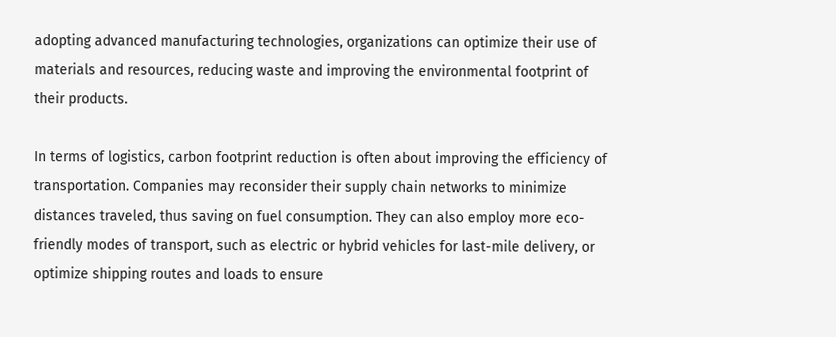adopting advanced manufacturing technologies, organizations can optimize their use of materials and resources, reducing waste and improving the environmental footprint of their products.

In terms of logistics, carbon footprint reduction is often about improving the efficiency of transportation. Companies may reconsider their supply chain networks to minimize distances traveled, thus saving on fuel consumption. They can also employ more eco-friendly modes of transport, such as electric or hybrid vehicles for last-mile delivery, or optimize shipping routes and loads to ensure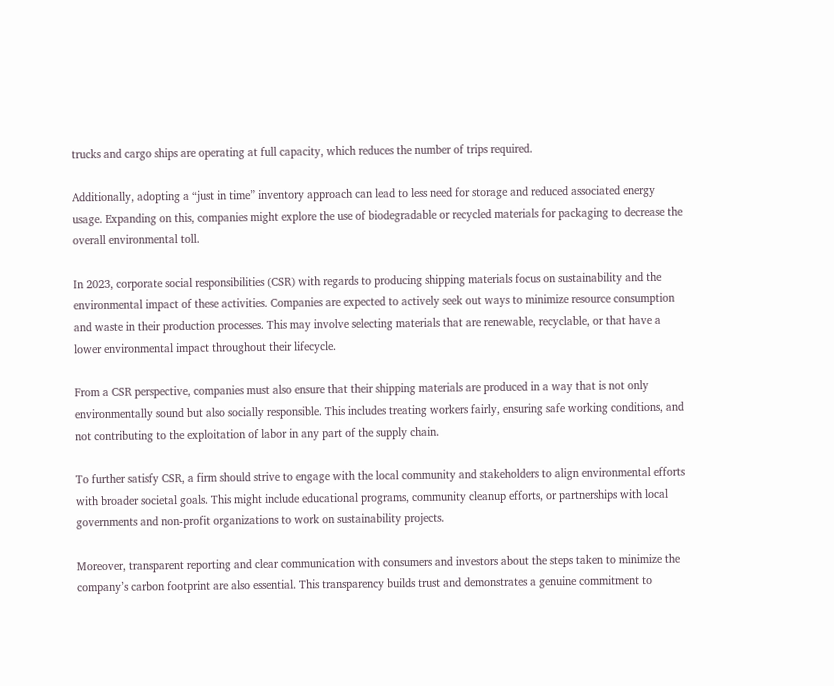trucks and cargo ships are operating at full capacity, which reduces the number of trips required.

Additionally, adopting a “just in time” inventory approach can lead to less need for storage and reduced associated energy usage. Expanding on this, companies might explore the use of biodegradable or recycled materials for packaging to decrease the overall environmental toll.

In 2023, corporate social responsibilities (CSR) with regards to producing shipping materials focus on sustainability and the environmental impact of these activities. Companies are expected to actively seek out ways to minimize resource consumption and waste in their production processes. This may involve selecting materials that are renewable, recyclable, or that have a lower environmental impact throughout their lifecycle.

From a CSR perspective, companies must also ensure that their shipping materials are produced in a way that is not only environmentally sound but also socially responsible. This includes treating workers fairly, ensuring safe working conditions, and not contributing to the exploitation of labor in any part of the supply chain.

To further satisfy CSR, a firm should strive to engage with the local community and stakeholders to align environmental efforts with broader societal goals. This might include educational programs, community cleanup efforts, or partnerships with local governments and non-profit organizations to work on sustainability projects.

Moreover, transparent reporting and clear communication with consumers and investors about the steps taken to minimize the company’s carbon footprint are also essential. This transparency builds trust and demonstrates a genuine commitment to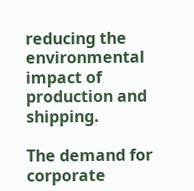reducing the environmental impact of production and shipping.

The demand for corporate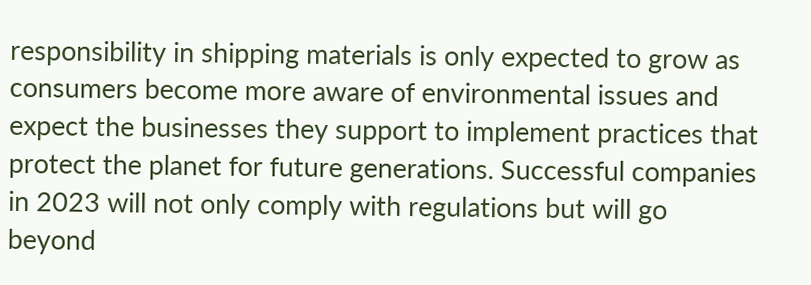responsibility in shipping materials is only expected to grow as consumers become more aware of environmental issues and expect the businesses they support to implement practices that protect the planet for future generations. Successful companies in 2023 will not only comply with regulations but will go beyond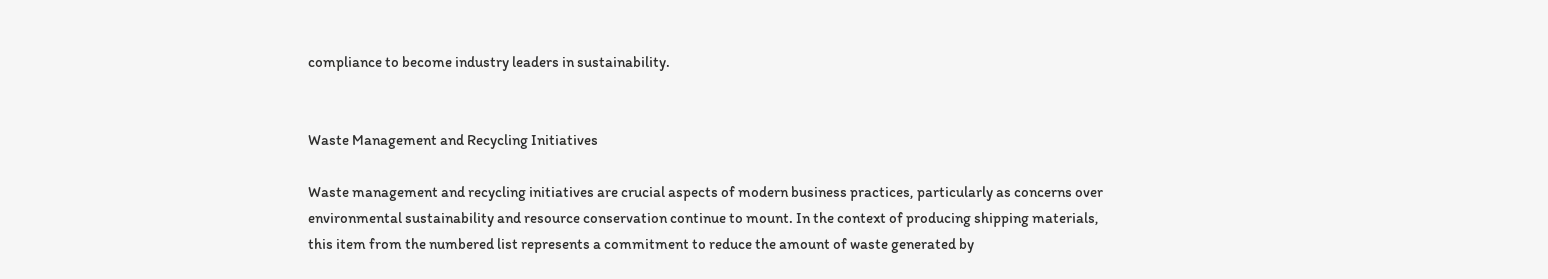compliance to become industry leaders in sustainability.


Waste Management and Recycling Initiatives

Waste management and recycling initiatives are crucial aspects of modern business practices, particularly as concerns over environmental sustainability and resource conservation continue to mount. In the context of producing shipping materials, this item from the numbered list represents a commitment to reduce the amount of waste generated by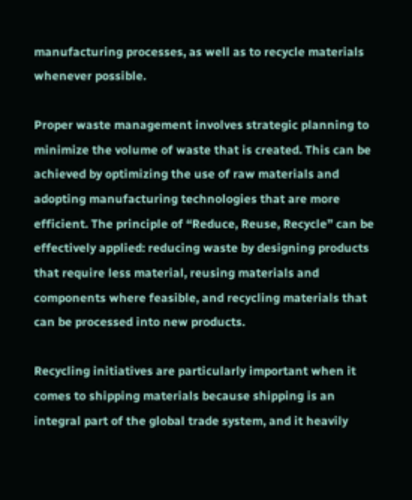manufacturing processes, as well as to recycle materials whenever possible.

Proper waste management involves strategic planning to minimize the volume of waste that is created. This can be achieved by optimizing the use of raw materials and adopting manufacturing technologies that are more efficient. The principle of “Reduce, Reuse, Recycle” can be effectively applied: reducing waste by designing products that require less material, reusing materials and components where feasible, and recycling materials that can be processed into new products.

Recycling initiatives are particularly important when it comes to shipping materials because shipping is an integral part of the global trade system, and it heavily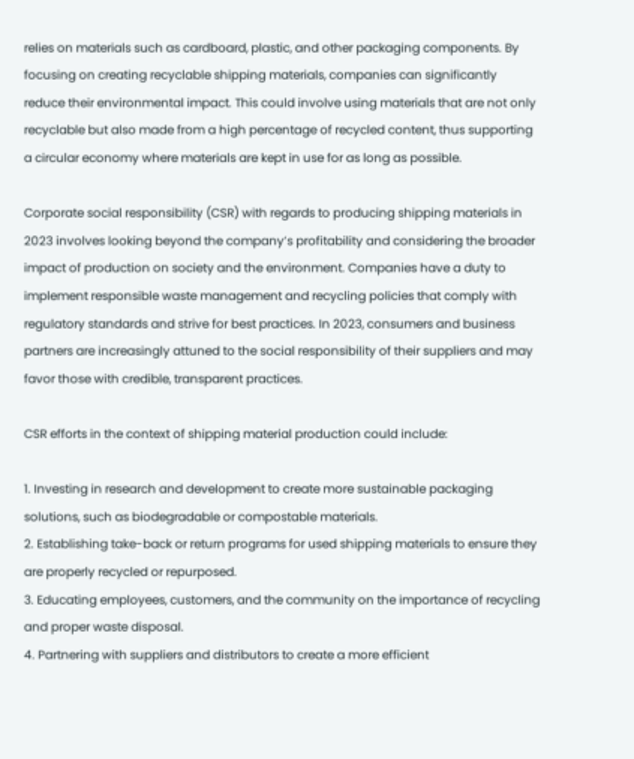relies on materials such as cardboard, plastic, and other packaging components. By focusing on creating recyclable shipping materials, companies can significantly reduce their environmental impact. This could involve using materials that are not only recyclable but also made from a high percentage of recycled content, thus supporting a circular economy where materials are kept in use for as long as possible.

Corporate social responsibility (CSR) with regards to producing shipping materials in 2023 involves looking beyond the company’s profitability and considering the broader impact of production on society and the environment. Companies have a duty to implement responsible waste management and recycling policies that comply with regulatory standards and strive for best practices. In 2023, consumers and business partners are increasingly attuned to the social responsibility of their suppliers and may favor those with credible, transparent practices.

CSR efforts in the context of shipping material production could include:

1. Investing in research and development to create more sustainable packaging solutions, such as biodegradable or compostable materials.
2. Establishing take-back or return programs for used shipping materials to ensure they are properly recycled or repurposed.
3. Educating employees, customers, and the community on the importance of recycling and proper waste disposal.
4. Partnering with suppliers and distributors to create a more efficient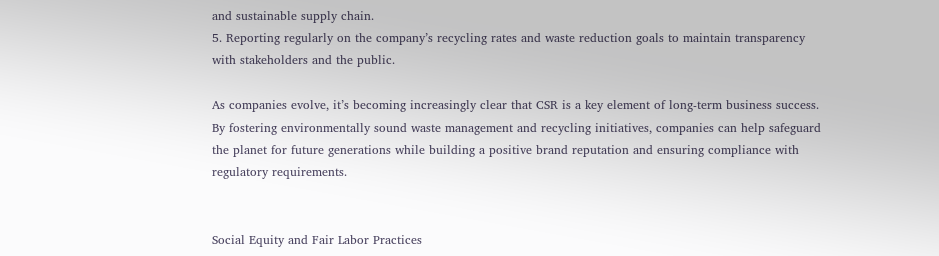and sustainable supply chain.
5. Reporting regularly on the company’s recycling rates and waste reduction goals to maintain transparency with stakeholders and the public.

As companies evolve, it’s becoming increasingly clear that CSR is a key element of long-term business success. By fostering environmentally sound waste management and recycling initiatives, companies can help safeguard the planet for future generations while building a positive brand reputation and ensuring compliance with regulatory requirements.


Social Equity and Fair Labor Practices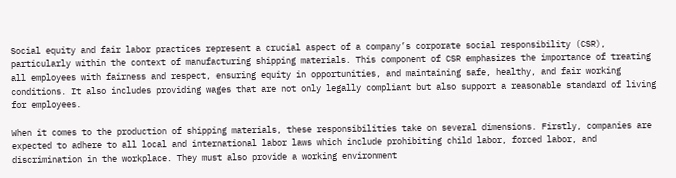Social equity and fair labor practices represent a crucial aspect of a company’s corporate social responsibility (CSR), particularly within the context of manufacturing shipping materials. This component of CSR emphasizes the importance of treating all employees with fairness and respect, ensuring equity in opportunities, and maintaining safe, healthy, and fair working conditions. It also includes providing wages that are not only legally compliant but also support a reasonable standard of living for employees.

When it comes to the production of shipping materials, these responsibilities take on several dimensions. Firstly, companies are expected to adhere to all local and international labor laws which include prohibiting child labor, forced labor, and discrimination in the workplace. They must also provide a working environment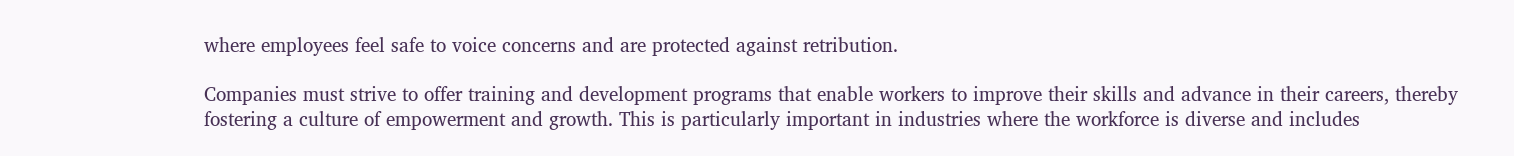where employees feel safe to voice concerns and are protected against retribution.

Companies must strive to offer training and development programs that enable workers to improve their skills and advance in their careers, thereby fostering a culture of empowerment and growth. This is particularly important in industries where the workforce is diverse and includes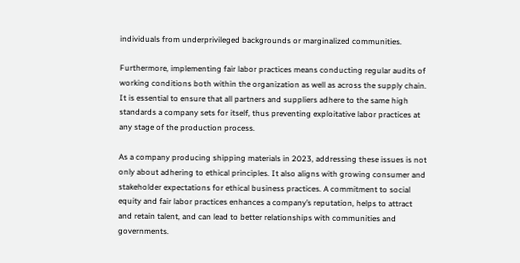individuals from underprivileged backgrounds or marginalized communities.

Furthermore, implementing fair labor practices means conducting regular audits of working conditions both within the organization as well as across the supply chain. It is essential to ensure that all partners and suppliers adhere to the same high standards a company sets for itself, thus preventing exploitative labor practices at any stage of the production process.

As a company producing shipping materials in 2023, addressing these issues is not only about adhering to ethical principles. It also aligns with growing consumer and stakeholder expectations for ethical business practices. A commitment to social equity and fair labor practices enhances a company’s reputation, helps to attract and retain talent, and can lead to better relationships with communities and governments.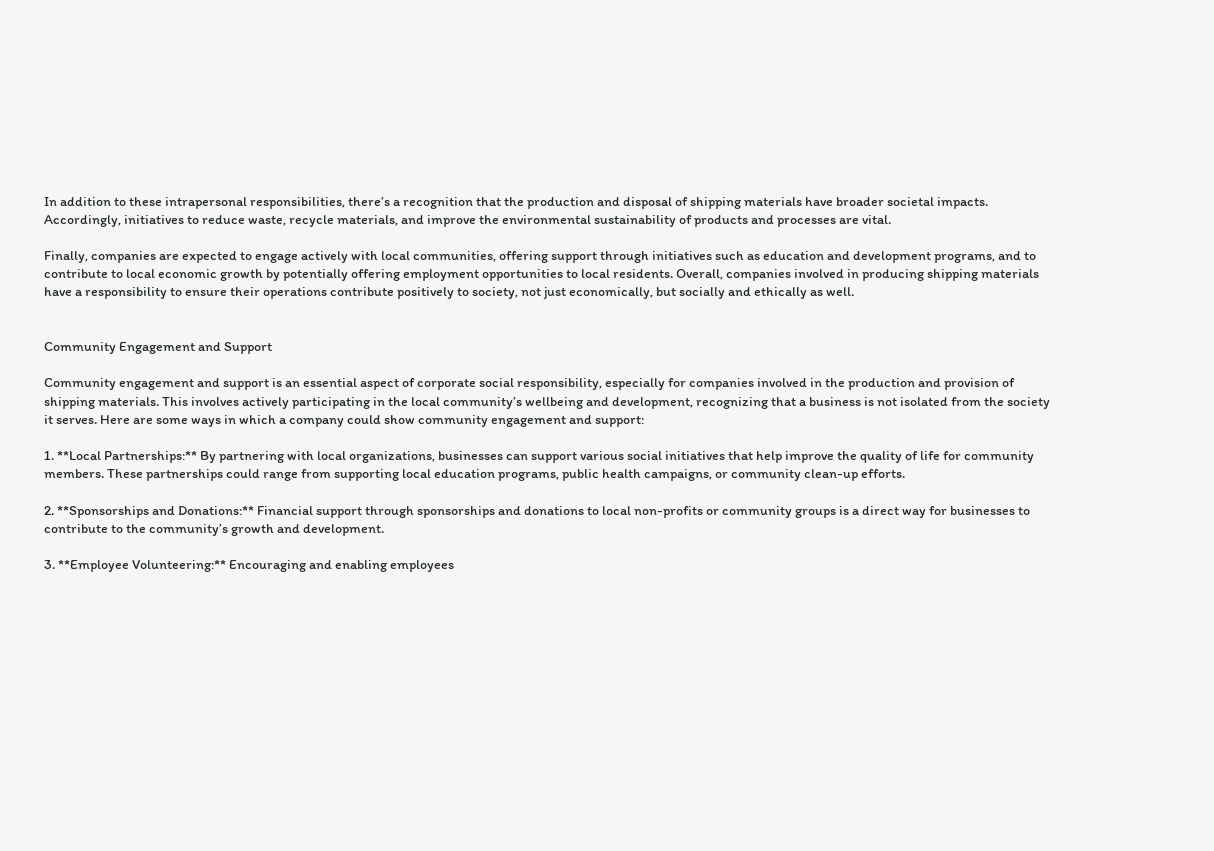In addition to these intrapersonal responsibilities, there’s a recognition that the production and disposal of shipping materials have broader societal impacts. Accordingly, initiatives to reduce waste, recycle materials, and improve the environmental sustainability of products and processes are vital.

Finally, companies are expected to engage actively with local communities, offering support through initiatives such as education and development programs, and to contribute to local economic growth by potentially offering employment opportunities to local residents. Overall, companies involved in producing shipping materials have a responsibility to ensure their operations contribute positively to society, not just economically, but socially and ethically as well.


Community Engagement and Support

Community engagement and support is an essential aspect of corporate social responsibility, especially for companies involved in the production and provision of shipping materials. This involves actively participating in the local community’s wellbeing and development, recognizing that a business is not isolated from the society it serves. Here are some ways in which a company could show community engagement and support:

1. **Local Partnerships:** By partnering with local organizations, businesses can support various social initiatives that help improve the quality of life for community members. These partnerships could range from supporting local education programs, public health campaigns, or community clean-up efforts.

2. **Sponsorships and Donations:** Financial support through sponsorships and donations to local non-profits or community groups is a direct way for businesses to contribute to the community’s growth and development.

3. **Employee Volunteering:** Encouraging and enabling employees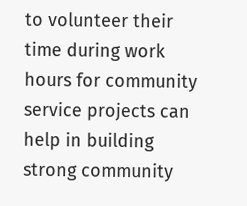to volunteer their time during work hours for community service projects can help in building strong community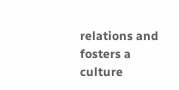relations and fosters a culture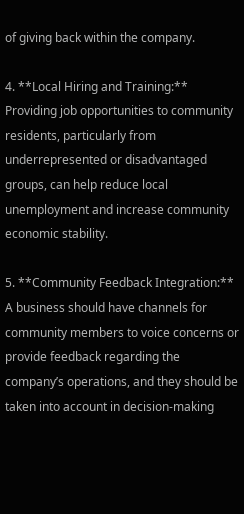of giving back within the company.

4. **Local Hiring and Training:** Providing job opportunities to community residents, particularly from underrepresented or disadvantaged groups, can help reduce local unemployment and increase community economic stability.

5. **Community Feedback Integration:** A business should have channels for community members to voice concerns or provide feedback regarding the company’s operations, and they should be taken into account in decision-making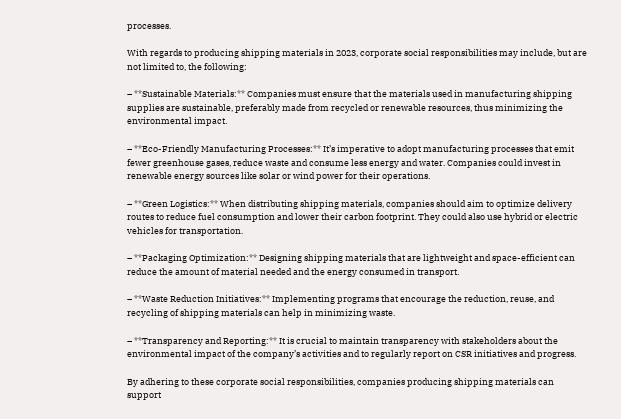processes.

With regards to producing shipping materials in 2023, corporate social responsibilities may include, but are not limited to, the following:

– **Sustainable Materials:** Companies must ensure that the materials used in manufacturing shipping supplies are sustainable, preferably made from recycled or renewable resources, thus minimizing the environmental impact.

– **Eco-Friendly Manufacturing Processes:** It’s imperative to adopt manufacturing processes that emit fewer greenhouse gases, reduce waste and consume less energy and water. Companies could invest in renewable energy sources like solar or wind power for their operations.

– **Green Logistics:** When distributing shipping materials, companies should aim to optimize delivery routes to reduce fuel consumption and lower their carbon footprint. They could also use hybrid or electric vehicles for transportation.

– **Packaging Optimization:** Designing shipping materials that are lightweight and space-efficient can reduce the amount of material needed and the energy consumed in transport.

– **Waste Reduction Initiatives:** Implementing programs that encourage the reduction, reuse, and recycling of shipping materials can help in minimizing waste.

– **Transparency and Reporting:** It is crucial to maintain transparency with stakeholders about the environmental impact of the company’s activities and to regularly report on CSR initiatives and progress.

By adhering to these corporate social responsibilities, companies producing shipping materials can support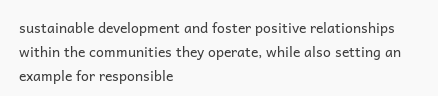sustainable development and foster positive relationships within the communities they operate, while also setting an example for responsible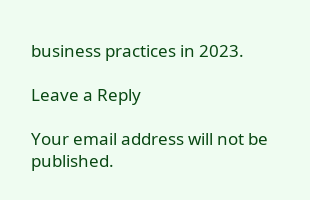business practices in 2023.

Leave a Reply

Your email address will not be published.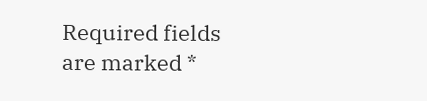Required fields are marked *